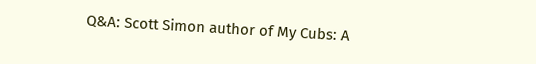Q&A: Scott Simon author of My Cubs: A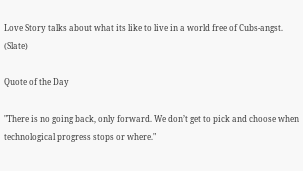Love Story talks about what its like to live in a world free of Cubs-angst.  (Slate)

Quote of the Day

"There is no going back, only forward. We don’t get to pick and choose when technological progress stops or where."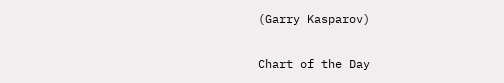(Garry Kasparov)

Chart of the Day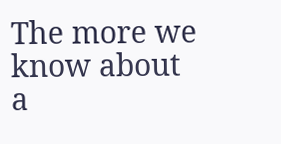The more we know about a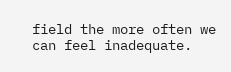field the more often we can feel inadequate.